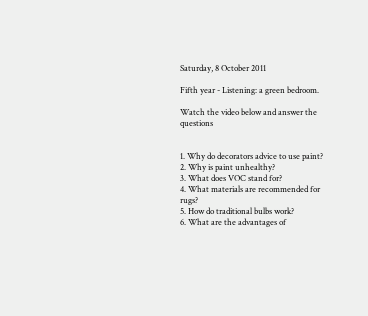Saturday, 8 October 2011

Fifth year - Listening: a green bedroom.

Watch the video below and answer the questions


1. Why do decorators advice to use paint?
2. Why is paint unhealthy?
3. What does VOC stand for?
4. What materials are recommended for rugs?
5. How do traditional bulbs work?
6. What are the advantages of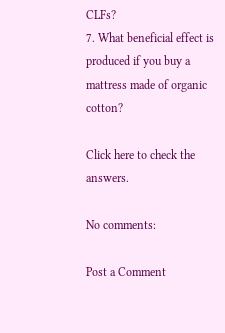CLFs?
7. What beneficial effect is produced if you buy a mattress made of organic cotton?

Click here to check the answers.

No comments:

Post a Comment